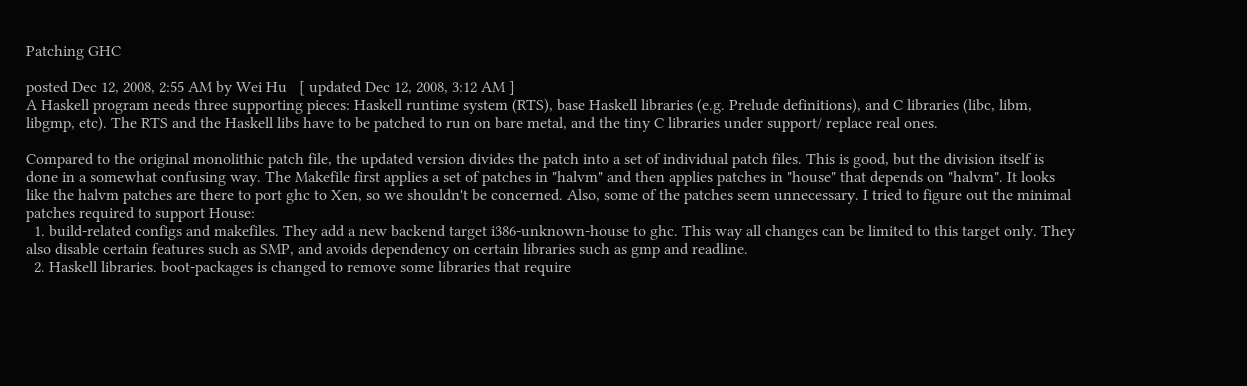Patching GHC

posted Dec 12, 2008, 2:55 AM by Wei Hu   [ updated Dec 12, 2008, 3:12 AM ]
A Haskell program needs three supporting pieces: Haskell runtime system (RTS), base Haskell libraries (e.g. Prelude definitions), and C libraries (libc, libm, libgmp, etc). The RTS and the Haskell libs have to be patched to run on bare metal, and the tiny C libraries under support/ replace real ones.

Compared to the original monolithic patch file, the updated version divides the patch into a set of individual patch files. This is good, but the division itself is done in a somewhat confusing way. The Makefile first applies a set of patches in "halvm" and then applies patches in "house" that depends on "halvm". It looks like the halvm patches are there to port ghc to Xen, so we shouldn't be concerned. Also, some of the patches seem unnecessary. I tried to figure out the minimal patches required to support House:
  1. build-related configs and makefiles. They add a new backend target i386-unknown-house to ghc. This way all changes can be limited to this target only. They also disable certain features such as SMP, and avoids dependency on certain libraries such as gmp and readline.
  2. Haskell libraries. boot-packages is changed to remove some libraries that require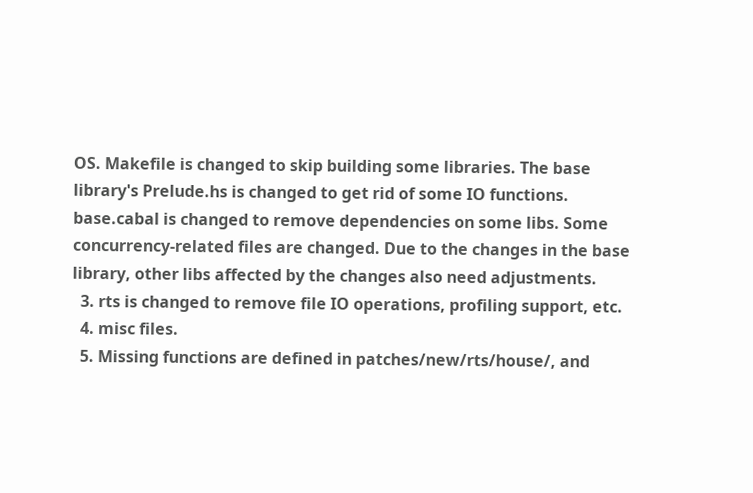OS. Makefile is changed to skip building some libraries. The base library's Prelude.hs is changed to get rid of some IO functions. base.cabal is changed to remove dependencies on some libs. Some concurrency-related files are changed. Due to the changes in the base library, other libs affected by the changes also need adjustments.
  3. rts is changed to remove file IO operations, profiling support, etc.
  4. misc files.
  5. Missing functions are defined in patches/new/rts/house/, and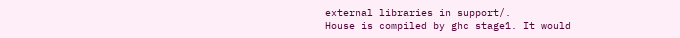external libraries in support/.
House is compiled by ghc stage1. It would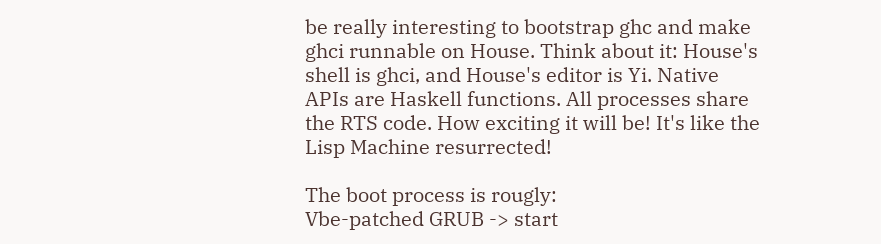be really interesting to bootstrap ghc and make ghci runnable on House. Think about it: House's shell is ghci, and House's editor is Yi. Native APIs are Haskell functions. All processes share the RTS code. How exciting it will be! It's like the Lisp Machine resurrected!

The boot process is rougly:
Vbe-patched GRUB -> start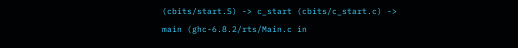(cbits/start.S) -> c_start (cbits/c_start.c) -> main (ghc-6.8.2/rts/Main.c in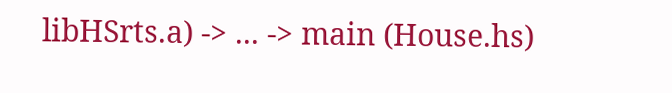libHSrts.a) -> ... -> main (House.hs)